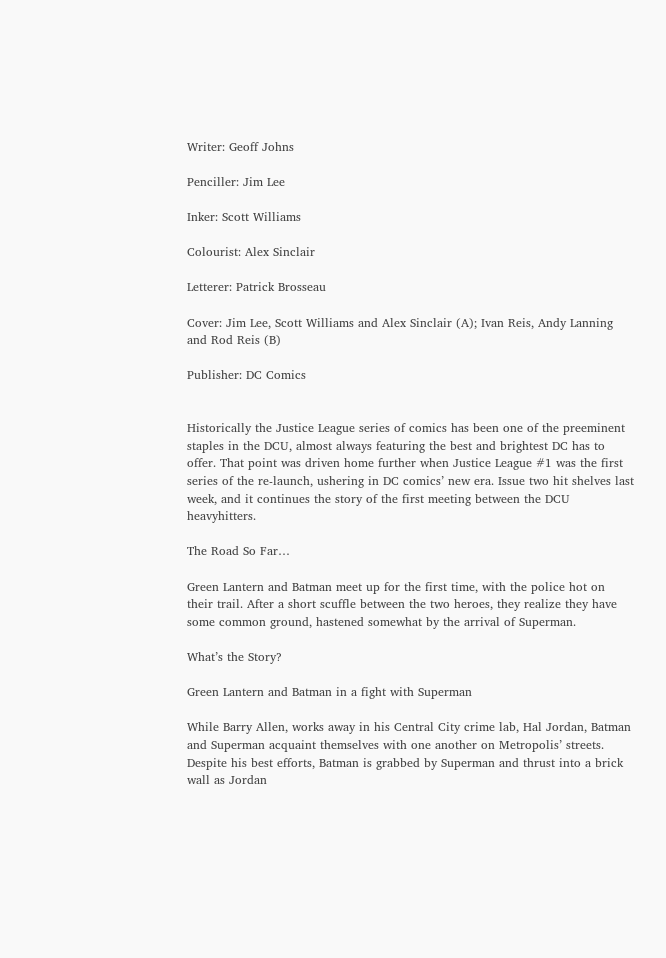Writer: Geoff Johns

Penciller: Jim Lee

Inker: Scott Williams

Colourist: Alex Sinclair

Letterer: Patrick Brosseau

Cover: Jim Lee, Scott Williams and Alex Sinclair (A); Ivan Reis, Andy Lanning and Rod Reis (B)

Publisher: DC Comics


Historically the Justice League series of comics has been one of the preeminent staples in the DCU, almost always featuring the best and brightest DC has to offer. That point was driven home further when Justice League #1 was the first series of the re-launch, ushering in DC comics’ new era. Issue two hit shelves last week, and it continues the story of the first meeting between the DCU heavyhitters.

The Road So Far…

Green Lantern and Batman meet up for the first time, with the police hot on their trail. After a short scuffle between the two heroes, they realize they have some common ground, hastened somewhat by the arrival of Superman.

What’s the Story?

Green Lantern and Batman in a fight with Superman

While Barry Allen, works away in his Central City crime lab, Hal Jordan, Batman and Superman acquaint themselves with one another on Metropolis’ streets. Despite his best efforts, Batman is grabbed by Superman and thrust into a brick wall as Jordan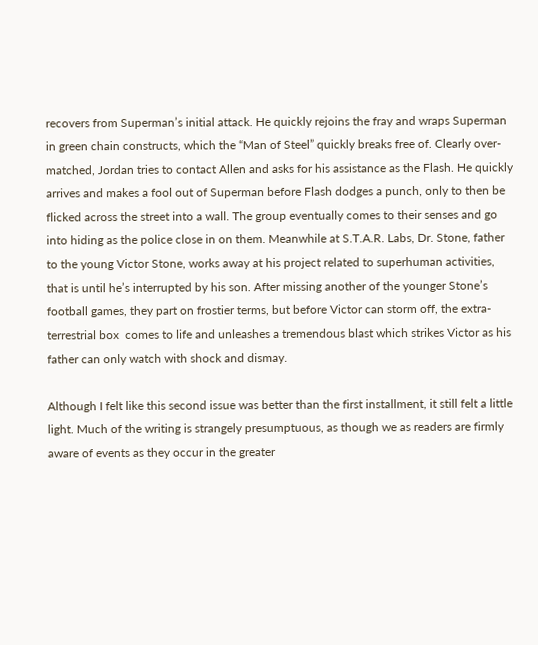recovers from Superman’s initial attack. He quickly rejoins the fray and wraps Superman in green chain constructs, which the “Man of Steel” quickly breaks free of. Clearly over-matched, Jordan tries to contact Allen and asks for his assistance as the Flash. He quickly arrives and makes a fool out of Superman before Flash dodges a punch, only to then be flicked across the street into a wall. The group eventually comes to their senses and go into hiding as the police close in on them. Meanwhile at S.T.A.R. Labs, Dr. Stone, father to the young Victor Stone, works away at his project related to superhuman activities, that is until he’s interrupted by his son. After missing another of the younger Stone’s football games, they part on frostier terms, but before Victor can storm off, the extra-terrestrial box  comes to life and unleashes a tremendous blast which strikes Victor as his father can only watch with shock and dismay.

Although I felt like this second issue was better than the first installment, it still felt a little light. Much of the writing is strangely presumptuous, as though we as readers are firmly aware of events as they occur in the greater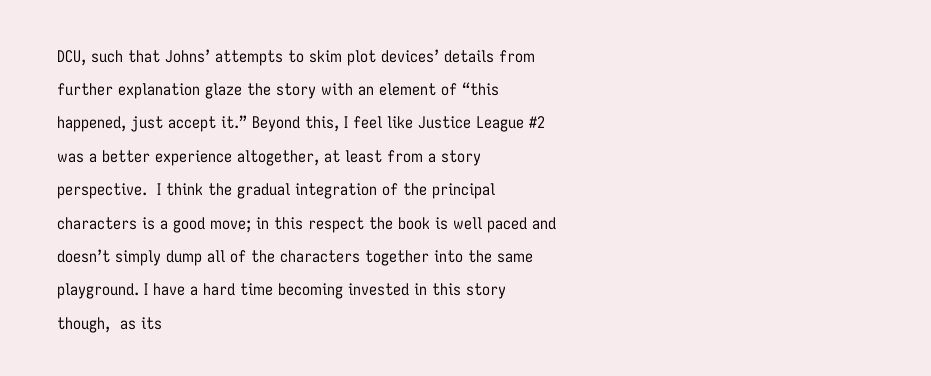DCU, such that Johns’ attempts to skim plot devices’ details from further explanation glaze the story with an element of “this happened, just accept it.” Beyond this, I feel like Justice League #2 was a better experience altogether, at least from a story perspective.  I think the gradual integration of the principal characters is a good move; in this respect the book is well paced and doesn’t simply dump all of the characters together into the same playground. I have a hard time becoming invested in this story though,  as its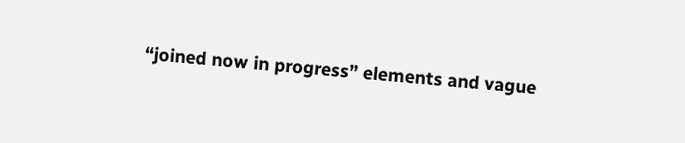“joined now in progress” elements and vague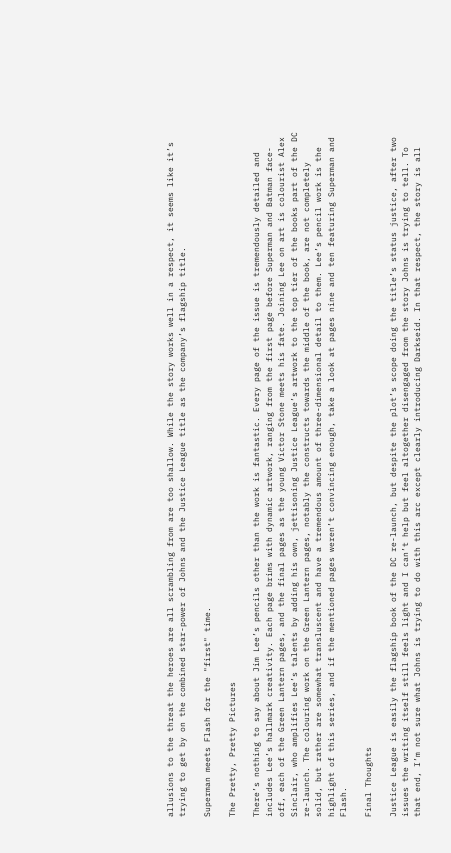allusions to the threat the heroes are all scrambling from are too shallow. While the story works well in a respect, it seems like it’s trying to get by on the combined star-power of Johns and the Justice League title as the company’s flagship title.

Superman meets Flash for the "first" time.

The Pretty, Pretty Pictures

There’s nothing to say about Jim Lee’s pencils other than the work is fantastic. Every page of the issue is tremendously detailed and includes Lee’s hallmark creativity. Each page brims with dynamic artwork, ranging from the first page before Superman and Batman face-off, each of the Green Lantern pages, and the final pages as the young Victor Stone meets his fate. Joining Lee on art is colourist Alex Sinclair, who amplifies Lee’s talents by adding his own, jettisoning Justice League’s artwork to the top tier of the books part of the DC re-launch. The colouring work on the Green Lantern pages, notably the constructs towards the middle of the book, are not completely solid, but rather are somewhat transluscent and have a tremendous amount of three-dimensional detail to them. Lee’s pencil work is the highlight of this series, and if the mentioned pages weren’t convincing enough, take a look at pages nine and ten featuring Superman and Flash.

Final Thoughts

Justice League is easily the flagship book of the DC re-launch, but despite the plot’s scope doing the title’s status justice, after two issues the writing itself still feels light and I can’t help but feel altogether disengaged from the story Johns is trying to tell. To that end, I’m not sure what Johns is trying to do with this arc except clearly introducing Darkseid. In that respect, the story is all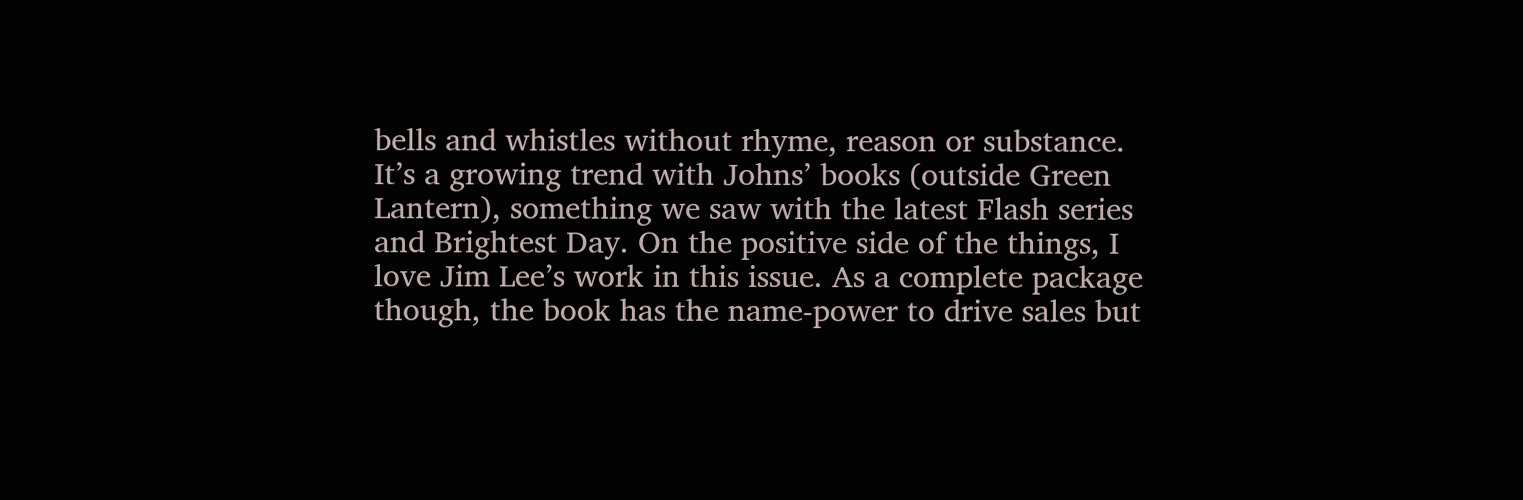bells and whistles without rhyme, reason or substance. It’s a growing trend with Johns’ books (outside Green Lantern), something we saw with the latest Flash series and Brightest Day. On the positive side of the things, I love Jim Lee’s work in this issue. As a complete package though, the book has the name-power to drive sales but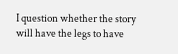I question whether the story will have the legs to have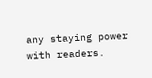any staying power with readers.